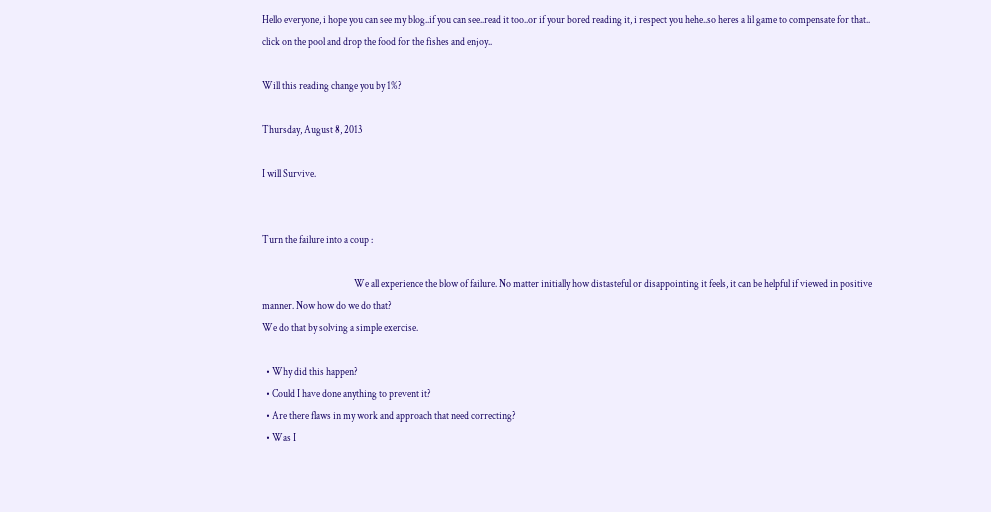Hello everyone, i hope you can see my blog..if you can see..read it too..or if your bored reading it, i respect you hehe..so heres a lil game to compensate for that.. click on the pool and drop the food for the fishes and enjoy..

Will this reading change you by 1%?

Thursday, August 8, 2013

I will Survive.


Turn the failure into a coup :

                                              We all experience the blow of failure. No matter initially how distasteful or disappointing it feels, it can be helpful if viewed in positive manner. Now how do we do that?
We do that by solving a simple exercise.

  • Why did this happen?
  • Could I have done anything to prevent it?
  • Are there flaws in my work and approach that need correcting?
  • Was I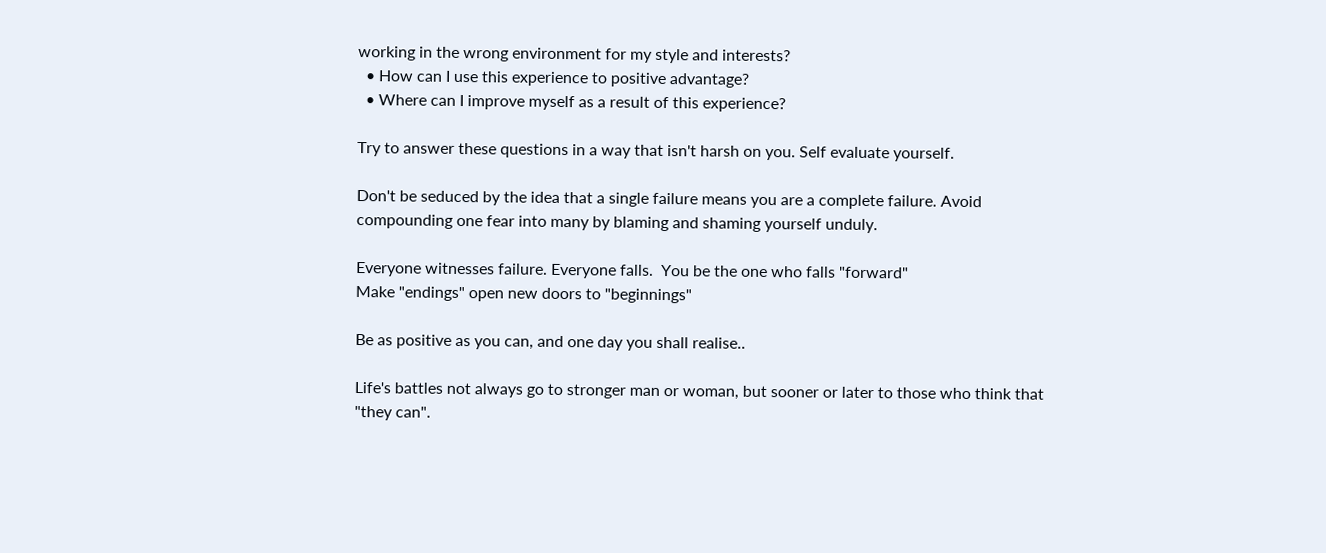working in the wrong environment for my style and interests?
  • How can I use this experience to positive advantage?
  • Where can I improve myself as a result of this experience?

Try to answer these questions in a way that isn't harsh on you. Self evaluate yourself.

Don't be seduced by the idea that a single failure means you are a complete failure. Avoid compounding one fear into many by blaming and shaming yourself unduly.

Everyone witnesses failure. Everyone falls.  You be the one who falls "forward"
Make "endings" open new doors to "beginnings"

Be as positive as you can, and one day you shall realise..

Life's battles not always go to stronger man or woman, but sooner or later to those who think that "they can".